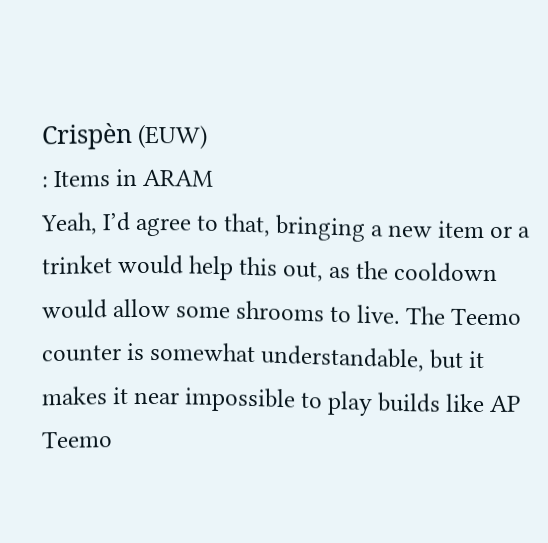Crispèn (EUW)
: Items in ARAM
Yeah, I’d agree to that, bringing a new item or a trinket would help this out, as the cooldown would allow some shrooms to live. The Teemo counter is somewhat understandable, but it makes it near impossible to play builds like AP Teemo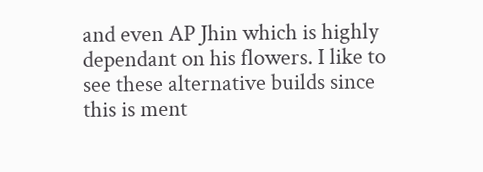and even AP Jhin which is highly dependant on his flowers. I like to see these alternative builds since this is ment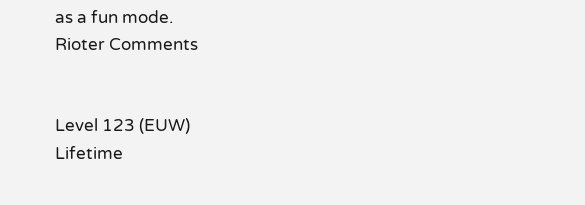as a fun mode.
Rioter Comments


Level 123 (EUW)
Lifetime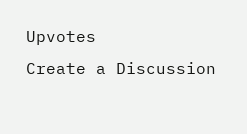Upvotes
Create a Discussion